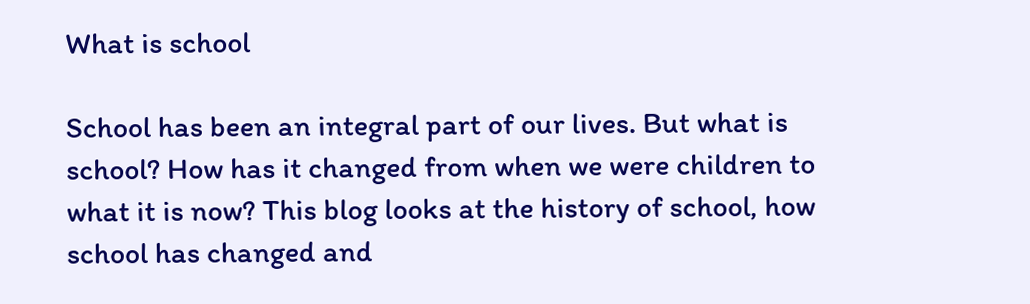What is school

School has been an integral part of our lives. But what is school? How has it changed from when we were children to what it is now? This blog looks at the history of school, how school has changed and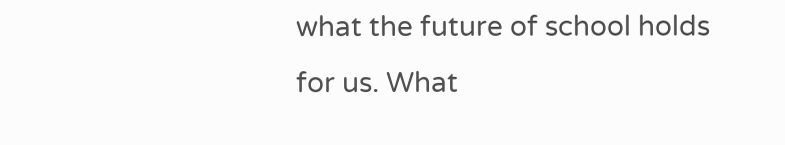what the future of school holds for us. What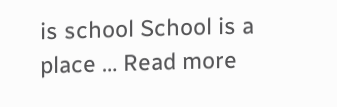is school School is a place … Read more